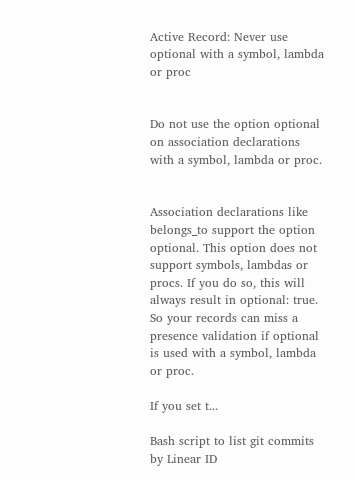Active Record: Never use optional with a symbol, lambda or proc


Do not use the option optional on association declarations with a symbol, lambda or proc.


Association declarations like belongs_to support the option optional. This option does not support symbols, lambdas or procs. If you do so, this will always result in optional: true. So your records can miss a presence validation if optional is used with a symbol, lambda or proc.

If you set t...

Bash script to list git commits by Linear ID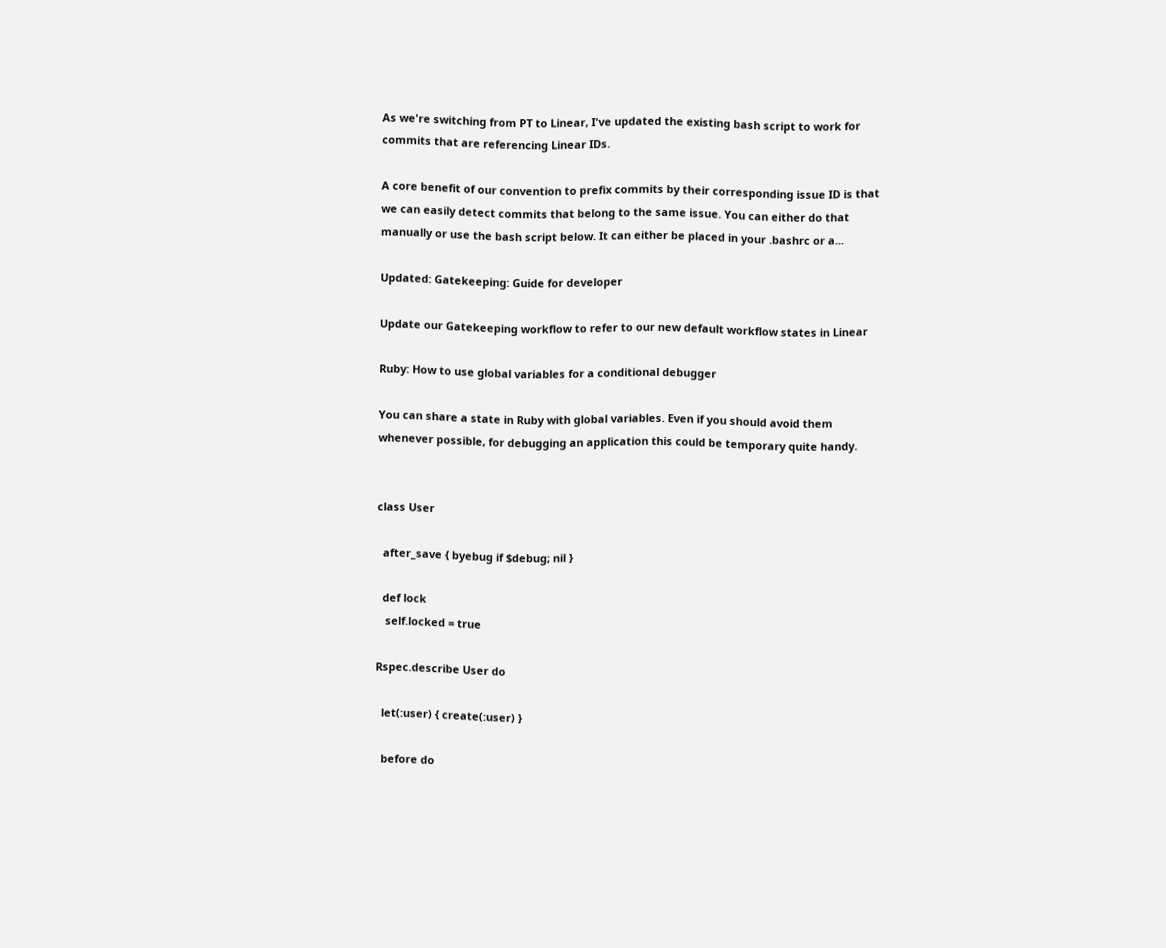As we're switching from PT to Linear, I've updated the existing bash script to work for commits that are referencing Linear IDs.

A core benefit of our convention to prefix commits by their corresponding issue ID is that we can easily detect commits that belong to the same issue. You can either do that manually or use the bash script below. It can either be placed in your .bashrc or a...

Updated: Gatekeeping: Guide for developer

Update our Gatekeeping workflow to refer to our new default workflow states in Linear

Ruby: How to use global variables for a conditional debugger

You can share a state in Ruby with global variables. Even if you should avoid them whenever possible, for debugging an application this could be temporary quite handy.


class User

  after_save { byebug if $debug; nil }

  def lock
   self.locked = true

Rspec.describe User do

  let(:user) { create(:user) }

  before do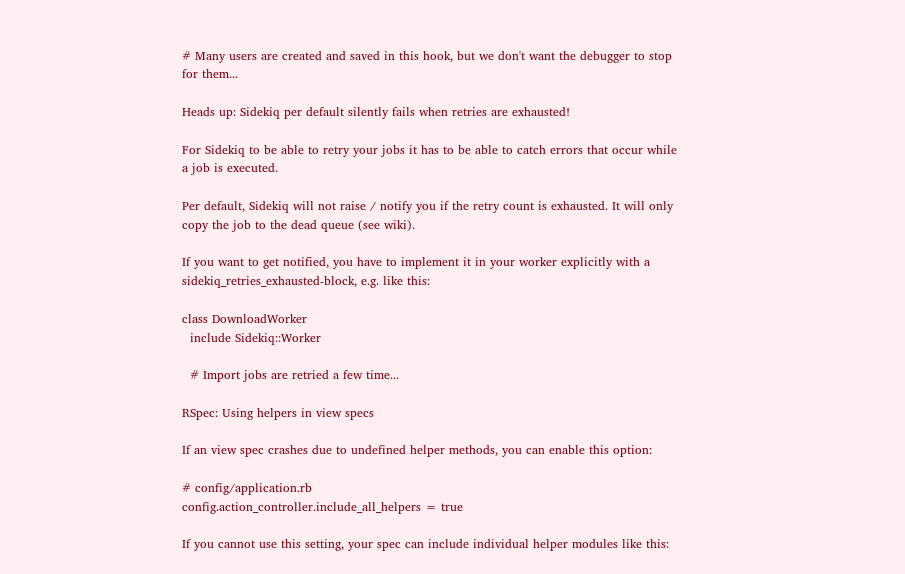# Many users are created and saved in this hook, but we don't want the debugger to stop for them...

Heads up: Sidekiq per default silently fails when retries are exhausted!

For Sidekiq to be able to retry your jobs it has to be able to catch errors that occur while a job is executed.

Per default, Sidekiq will not raise / notify you if the retry count is exhausted. It will only copy the job to the dead queue (see wiki).

If you want to get notified, you have to implement it in your worker explicitly with a sidekiq_retries_exhausted-block, e.g. like this:

class DownloadWorker
  include Sidekiq::Worker

  # Import jobs are retried a few time...

RSpec: Using helpers in view specs

If an view spec crashes due to undefined helper methods, you can enable this option:

# config/application.rb
config.action_controller.include_all_helpers = true

If you cannot use this setting, your spec can include individual helper modules like this: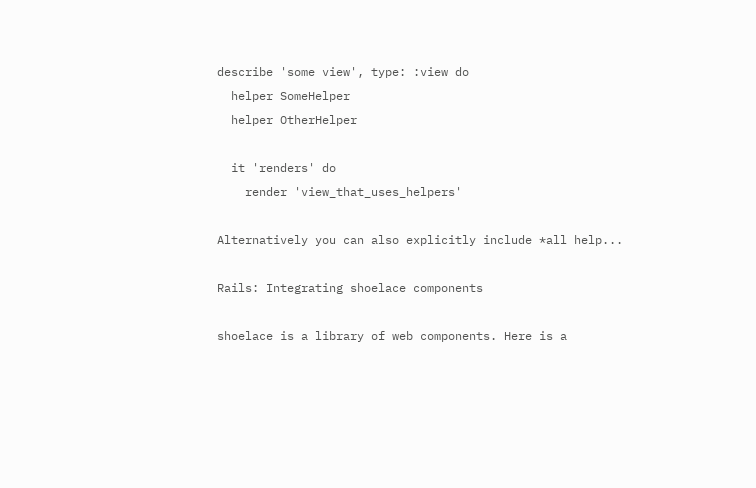describe 'some view', type: :view do
  helper SomeHelper
  helper OtherHelper

  it 'renders' do
    render 'view_that_uses_helpers'

Alternatively you can also explicitly include *all help...

Rails: Integrating shoelace components

shoelace is a library of web components. Here is a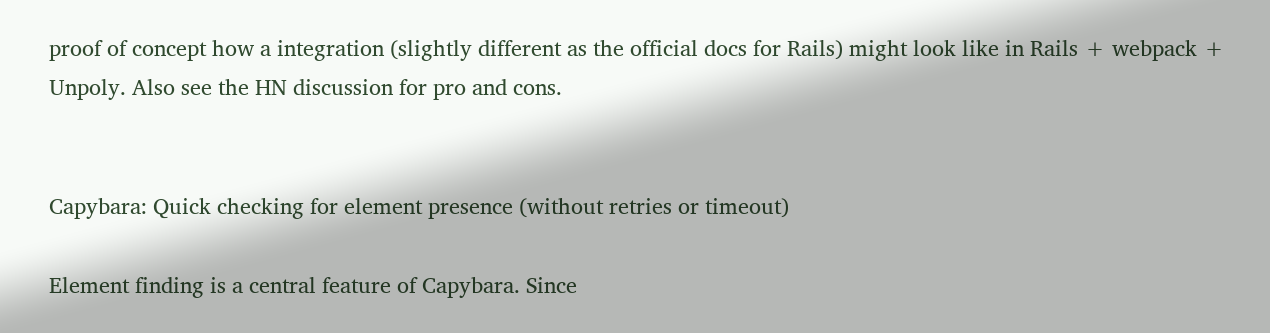proof of concept how a integration (slightly different as the official docs for Rails) might look like in Rails + webpack + Unpoly. Also see the HN discussion for pro and cons.


Capybara: Quick checking for element presence (without retries or timeout)

Element finding is a central feature of Capybara. Since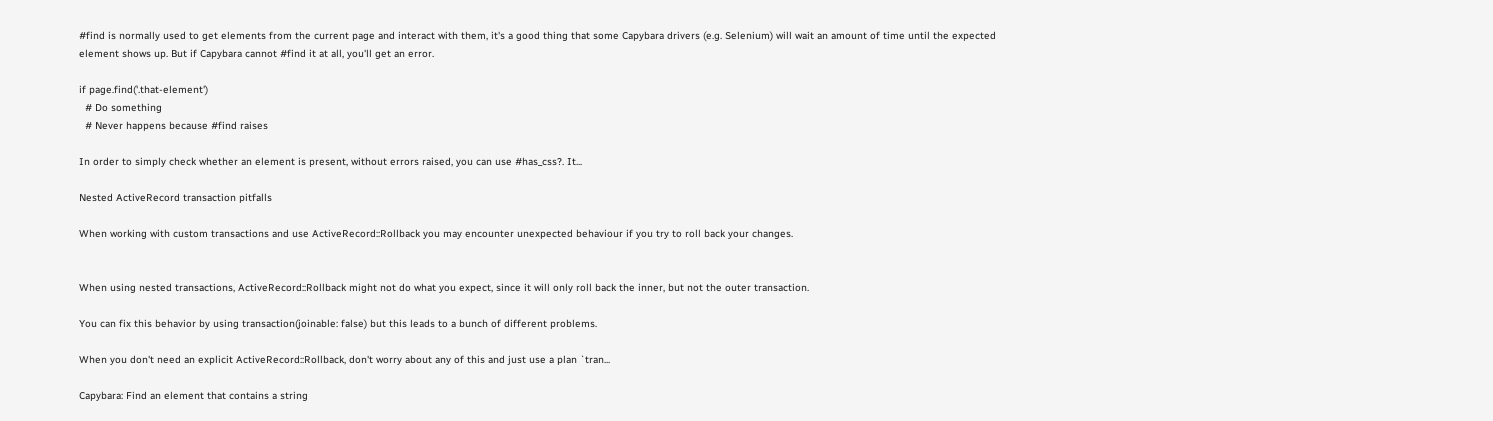#find is normally used to get elements from the current page and interact with them, it's a good thing that some Capybara drivers (e.g. Selenium) will wait an amount of time until the expected element shows up. But if Capybara cannot #find it at all, you'll get an error.

if page.find('.that-element')
  # Do something
  # Never happens because #find raises

In order to simply check whether an element is present, without errors raised, you can use #has_css?. It...

Nested ActiveRecord transaction pitfalls

When working with custom transactions and use ActiveRecord::Rollback you may encounter unexpected behaviour if you try to roll back your changes.


When using nested transactions, ActiveRecord::Rollback might not do what you expect, since it will only roll back the inner, but not the outer transaction.

You can fix this behavior by using transaction(joinable: false) but this leads to a bunch of different problems.

When you don't need an explicit ActiveRecord::Rollback, don't worry about any of this and just use a plan `tran...

Capybara: Find an element that contains a string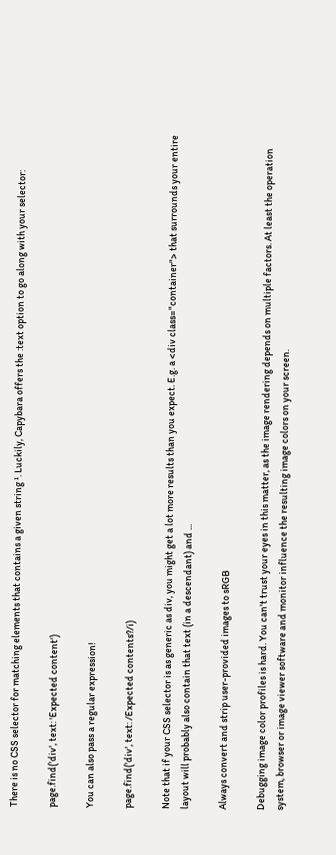There is no CSS selector for matching elements that contains a given string ¹. Luckily, Capybara offers the :text option to go along with your selector:

page.find('div', text: 'Expected content')

You can also pass a regular expression!

page.find('div', text: /Expected contents?/i)

Note that if your CSS selector is as generic as div, you might get a lot more results than you expect. E.g. a <div class="container"> that surrounds your entire layout will probably also contain that text (in a descendant) and ...

Always convert and strip user-provided images to sRGB

Debugging image color profiles is hard. You can't trust your eyes in this matter, as the image rendering depends on multiple factors. At least the operation system, browser or image viewer software and monitor influence the resulting image colors on your screen.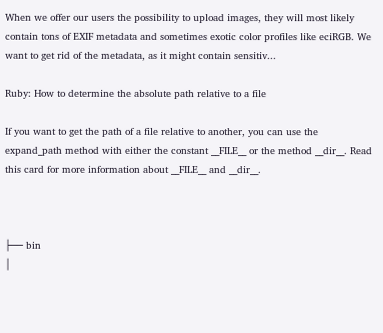When we offer our users the possibility to upload images, they will most likely contain tons of EXIF metadata and sometimes exotic color profiles like eciRGB. We want to get rid of the metadata, as it might contain sensitiv...

Ruby: How to determine the absolute path relative to a file

If you want to get the path of a file relative to another, you can use the expand_path method with either the constant __FILE__ or the method __dir__. Read this card for more information about __FILE__ and __dir__.



├── bin
│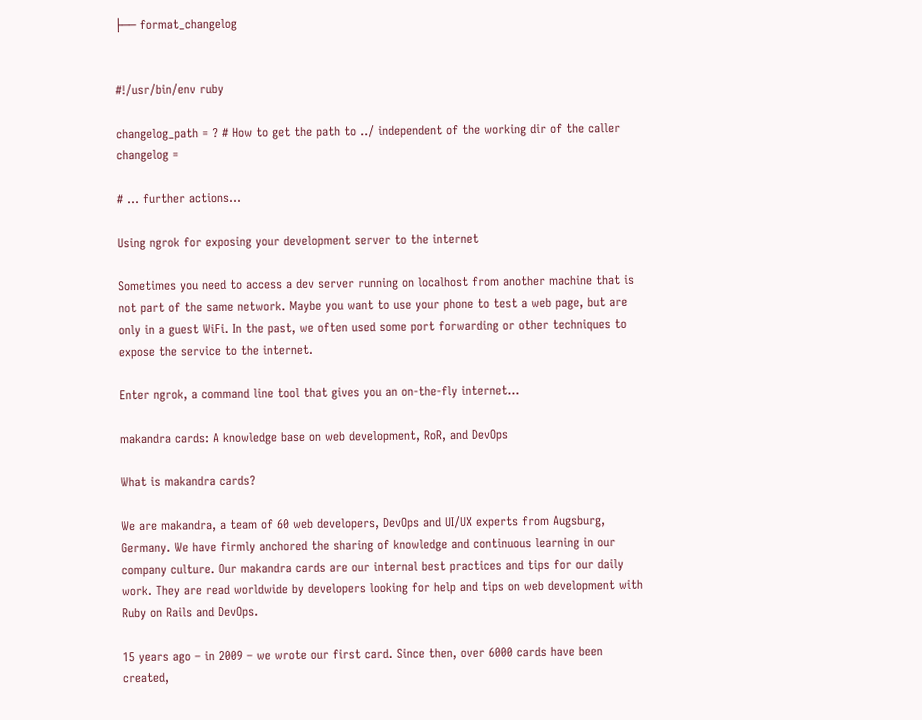├── format_changelog


#!/usr/bin/env ruby

changelog_path = ? # How to get the path to ../ independent of the working dir of the caller
changelog =

# ... further actions...

Using ngrok for exposing your development server to the internet

Sometimes you need to access a dev server running on localhost from another machine that is not part of the same network. Maybe you want to use your phone to test a web page, but are only in a guest WiFi. In the past, we often used some port forwarding or other techniques to expose the service to the internet.

Enter ngrok, a command line tool that gives you an on-the-fly internet...

makandra cards: A knowledge base on web development, RoR, and DevOps

What is makandra cards?

We are makandra, a team of 60 web developers, DevOps and UI/UX experts from Augsburg, Germany. We have firmly anchored the sharing of knowledge and continuous learning in our company culture. Our makandra cards are our internal best practices and tips for our daily work. They are read worldwide by developers looking for help and tips on web development with Ruby on Rails and DevOps.

15 years ago – in 2009 – we wrote our first card. Since then, over 6000 cards have been created,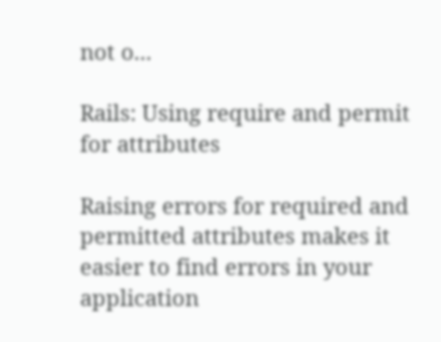not o...

Rails: Using require and permit for attributes

Raising errors for required and permitted attributes makes it easier to find errors in your application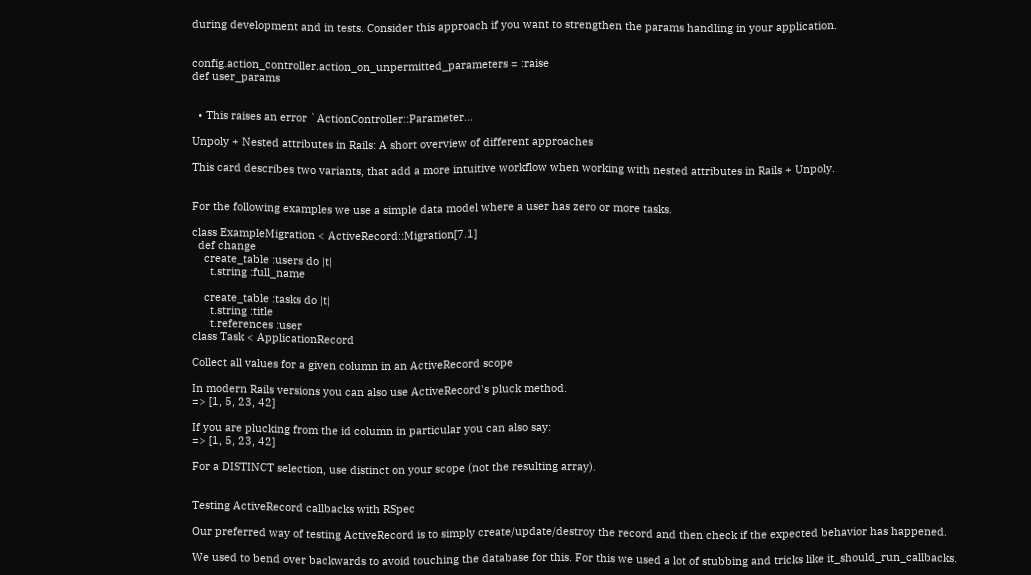during development and in tests. Consider this approach if you want to strengthen the params handling in your application.


config.action_controller.action_on_unpermitted_parameters = :raise
def user_params


  • This raises an error `ActionController::Parameter...

Unpoly + Nested attributes in Rails: A short overview of different approaches

This card describes two variants, that add a more intuitive workflow when working with nested attributes in Rails + Unpoly.


For the following examples we use a simple data model where a user has zero or more tasks.

class ExampleMigration < ActiveRecord::Migration[7.1]
  def change
    create_table :users do |t|
      t.string :full_name

    create_table :tasks do |t|
      t.string :title
      t.references :user
class Task < ApplicationRecord

Collect all values for a given column in an ActiveRecord scope

In modern Rails versions you can also use ActiveRecord's pluck method.
=> [1, 5, 23, 42]

If you are plucking from the id column in particular you can also say:
=> [1, 5, 23, 42]

For a DISTINCT selection, use distinct on your scope (not the resulting array).


Testing ActiveRecord callbacks with RSpec

Our preferred way of testing ActiveRecord is to simply create/update/destroy the record and then check if the expected behavior has happened.

We used to bend over backwards to avoid touching the database for this. For this we used a lot of stubbing and tricks like it_should_run_callbacks.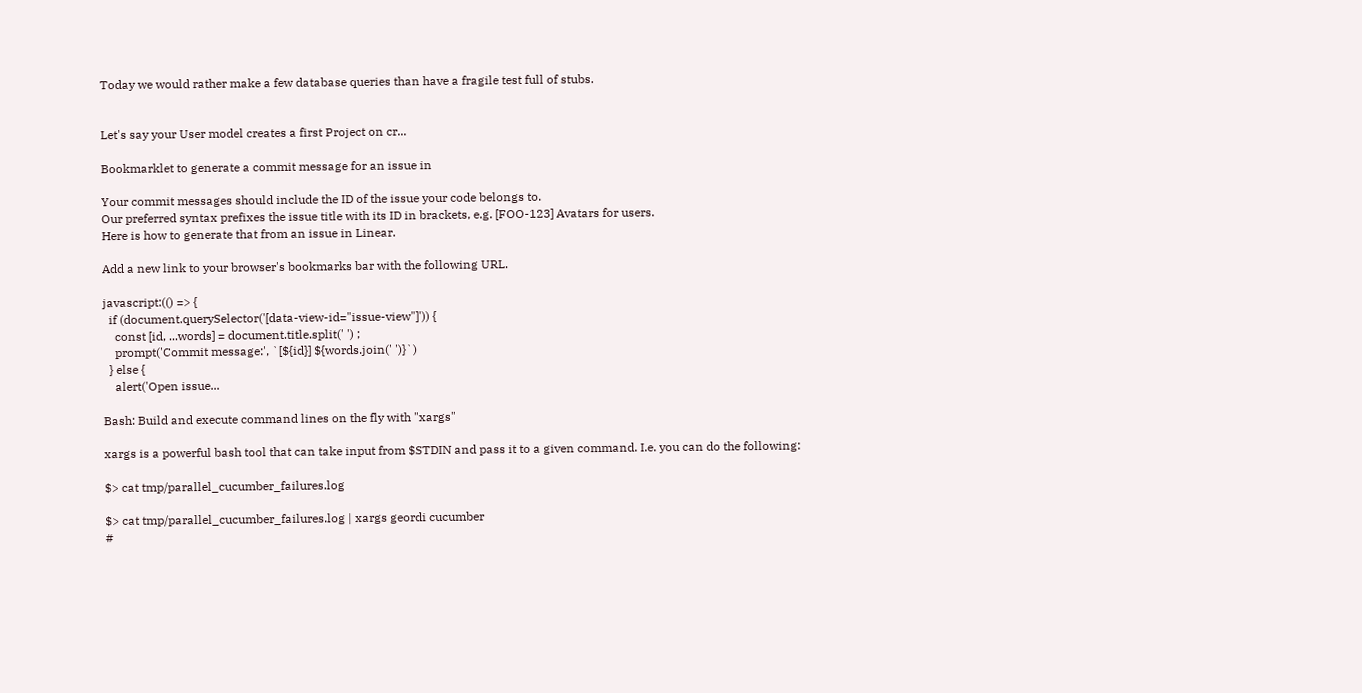Today we would rather make a few database queries than have a fragile test full of stubs.


Let's say your User model creates a first Project on cr...

Bookmarklet to generate a commit message for an issue in

Your commit messages should include the ID of the issue your code belongs to.
Our preferred syntax prefixes the issue title with its ID in brackets, e.g. [FOO-123] Avatars for users.
Here is how to generate that from an issue in Linear.

Add a new link to your browser's bookmarks bar with the following URL.

javascript:(() => {
  if (document.querySelector('[data-view-id="issue-view"]')) {
    const [id, ...words] = document.title.split(' ') ;
    prompt('Commit message:', `[${id}] ${words.join(' ')}`)
  } else {
    alert('Open issue...

Bash: Build and execute command lines on the fly with "xargs"

xargs is a powerful bash tool that can take input from $STDIN and pass it to a given command. I.e. you can do the following:

$> cat tmp/parallel_cucumber_failures.log

$> cat tmp/parallel_cucumber_failures.log | xargs geordi cucumber
#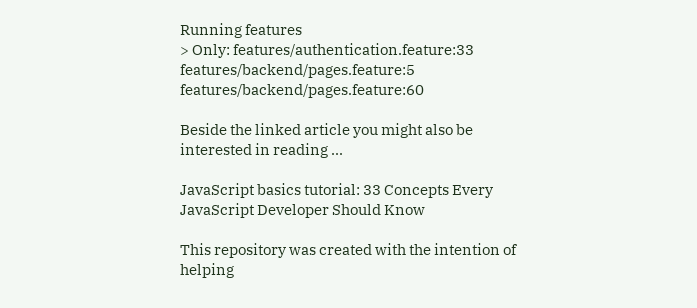Running features
> Only: features/authentication.feature:33 features/backend/pages.feature:5 features/backend/pages.feature:60

Beside the linked article you might also be interested in reading ...

JavaScript basics tutorial: 33 Concepts Every JavaScript Developer Should Know

This repository was created with the intention of helping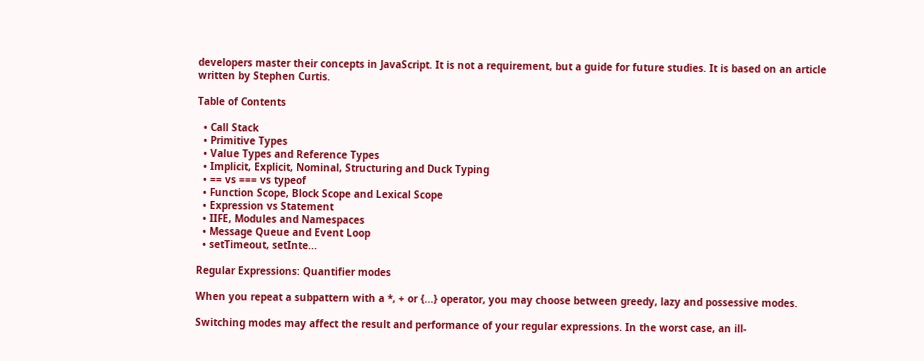developers master their concepts in JavaScript. It is not a requirement, but a guide for future studies. It is based on an article written by Stephen Curtis.

Table of Contents

  • Call Stack
  • Primitive Types
  • Value Types and Reference Types
  • Implicit, Explicit, Nominal, Structuring and Duck Typing
  • == vs === vs typeof
  • Function Scope, Block Scope and Lexical Scope
  • Expression vs Statement
  • IIFE, Modules and Namespaces
  • Message Queue and Event Loop
  • setTimeout, setInte...

Regular Expressions: Quantifier modes

When you repeat a subpattern with a *, + or {...} operator, you may choose between greedy, lazy and possessive modes.

Switching modes may affect the result and performance of your regular expressions. In the worst case, an ill-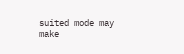suited mode may make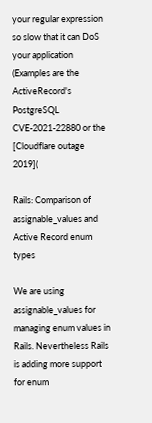your regular expression so slow that it can DoS your application (Examples are the ActiveRecord's PostgreSQL CVE-2021-22880 or the [Cloudflare outage 2019](

Rails: Comparison of assignable_values and Active Record enum types

We are using assignable_values for managing enum values in Rails. Nevertheless Rails is adding more support for enum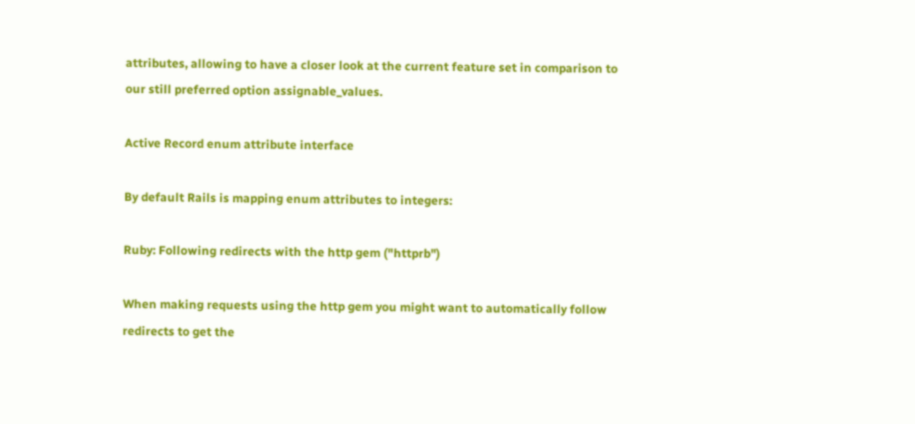attributes, allowing to have a closer look at the current feature set in comparison to our still preferred option assignable_values.

Active Record enum attribute interface

By default Rails is mapping enum attributes to integers:

Ruby: Following redirects with the http gem ("httprb")

When making requests using the http gem you might want to automatically follow redirects to get the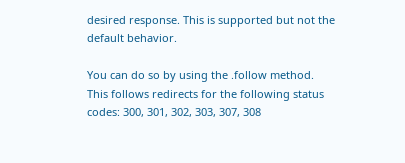desired response. This is supported but not the default behavior.

You can do so by using the .follow method.
This follows redirects for the following status codes: 300, 301, 302, 303, 307, 308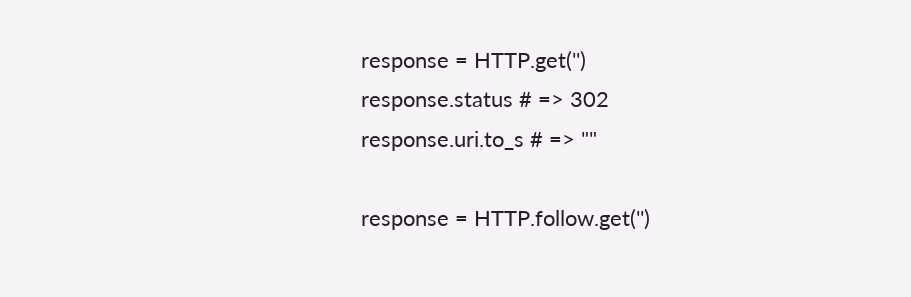response = HTTP.get('')
response.status # => 302
response.uri.to_s # => ""

response = HTTP.follow.get('')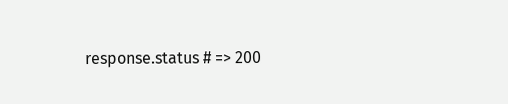response.status # => 200